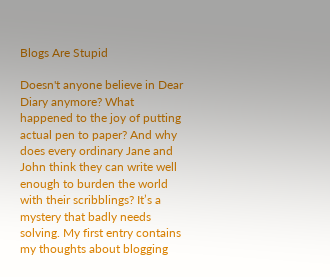Blogs Are Stupid

Doesn't anyone believe in Dear Diary anymore? What happened to the joy of putting actual pen to paper? And why does every ordinary Jane and John think they can write well enough to burden the world with their scribblings? It’s a mystery that badly needs solving. My first entry contains my thoughts about blogging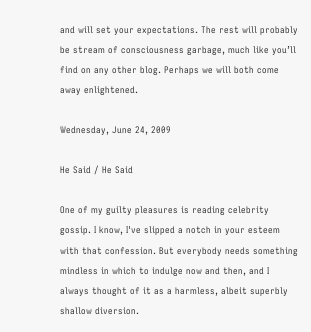and will set your expectations. The rest will probably be stream of consciousness garbage, much like you’ll find on any other blog. Perhaps we will both come away enlightened.

Wednesday, June 24, 2009

He Said / He Said

One of my guilty pleasures is reading celebrity gossip. I know, I've slipped a notch in your esteem with that confession. But everybody needs something mindless in which to indulge now and then, and I always thought of it as a harmless, albeit superbly shallow diversion.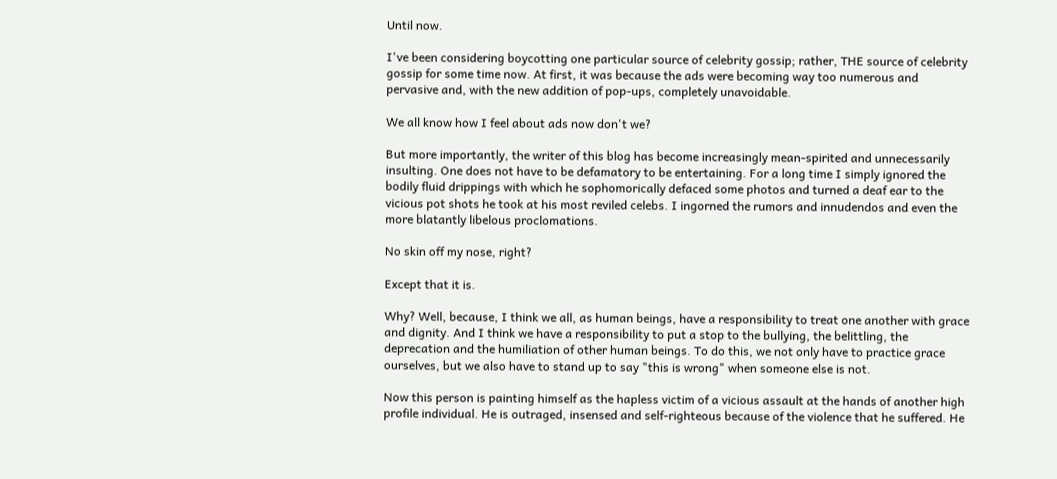Until now.

I've been considering boycotting one particular source of celebrity gossip; rather, THE source of celebrity gossip for some time now. At first, it was because the ads were becoming way too numerous and pervasive and, with the new addition of pop-ups, completely unavoidable.

We all know how I feel about ads now don't we?

But more importantly, the writer of this blog has become increasingly mean-spirited and unnecessarily insulting. One does not have to be defamatory to be entertaining. For a long time I simply ignored the bodily fluid drippings with which he sophomorically defaced some photos and turned a deaf ear to the vicious pot shots he took at his most reviled celebs. I ingorned the rumors and innudendos and even the more blatantly libelous proclomations.

No skin off my nose, right?

Except that it is.

Why? Well, because, I think we all, as human beings, have a responsibility to treat one another with grace and dignity. And I think we have a responsibility to put a stop to the bullying, the belittling, the deprecation and the humiliation of other human beings. To do this, we not only have to practice grace ourselves, but we also have to stand up to say "this is wrong" when someone else is not.

Now this person is painting himself as the hapless victim of a vicious assault at the hands of another high profile individual. He is outraged, insensed and self-righteous because of the violence that he suffered. He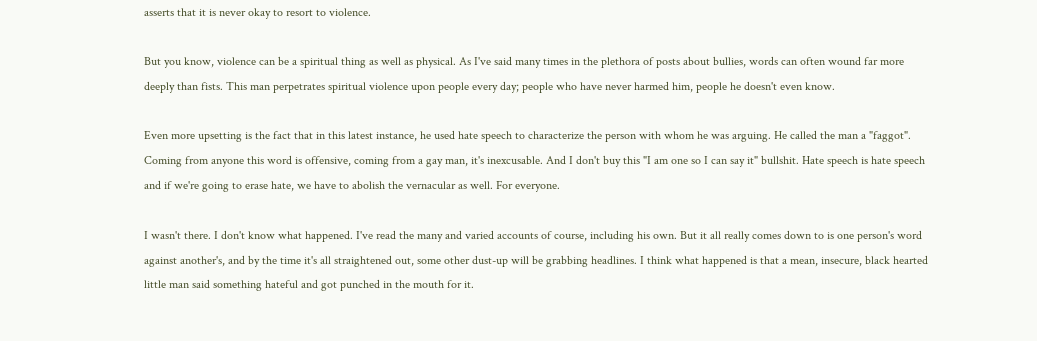asserts that it is never okay to resort to violence.

But you know, violence can be a spiritual thing as well as physical. As I've said many times in the plethora of posts about bullies, words can often wound far more deeply than fists. This man perpetrates spiritual violence upon people every day; people who have never harmed him, people he doesn't even know.

Even more upsetting is the fact that in this latest instance, he used hate speech to characterize the person with whom he was arguing. He called the man a "faggot". Coming from anyone this word is offensive, coming from a gay man, it's inexcusable. And I don't buy this "I am one so I can say it" bullshit. Hate speech is hate speech and if we're going to erase hate, we have to abolish the vernacular as well. For everyone.

I wasn't there. I don't know what happened. I've read the many and varied accounts of course, including his own. But it all really comes down to is one person's word against another's, and by the time it's all straightened out, some other dust-up will be grabbing headlines. I think what happened is that a mean, insecure, black hearted little man said something hateful and got punched in the mouth for it.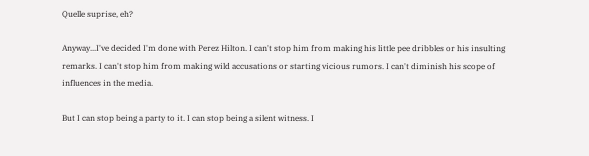Quelle suprise, eh?

Anyway...I've decided I'm done with Perez Hilton. I can't stop him from making his little pee dribbles or his insulting remarks. I can't stop him from making wild accusations or starting vicious rumors. I can't diminish his scope of influences in the media.

But I can stop being a party to it. I can stop being a silent witness. I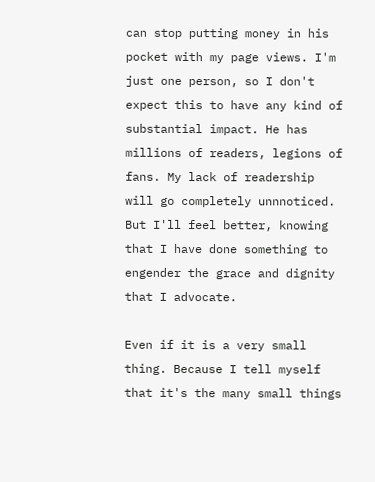can stop putting money in his pocket with my page views. I'm just one person, so I don't expect this to have any kind of substantial impact. He has millions of readers, legions of fans. My lack of readership will go completely unnnoticed. But I'll feel better, knowing that I have done something to engender the grace and dignity that I advocate.

Even if it is a very small thing. Because I tell myself that it's the many small things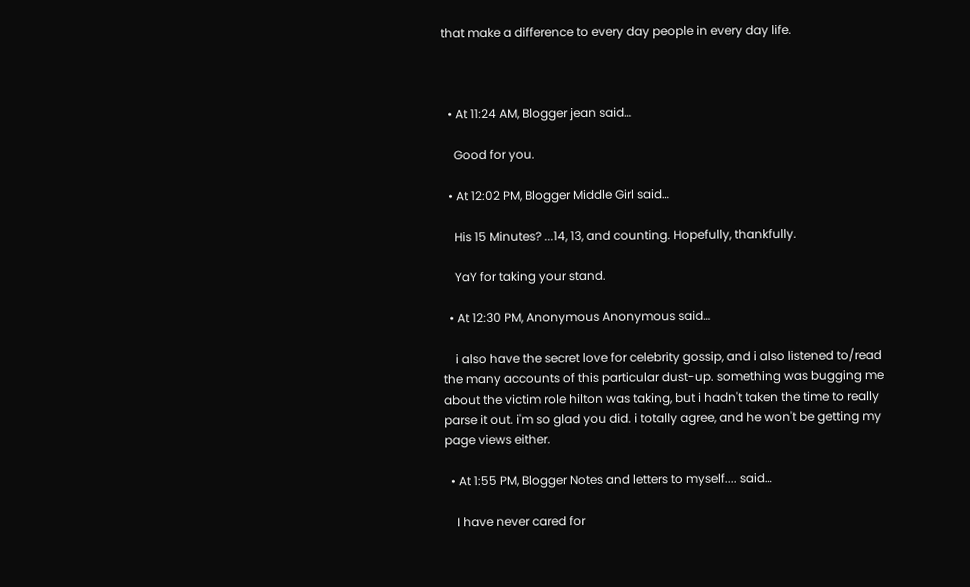that make a difference to every day people in every day life.



  • At 11:24 AM, Blogger jean said…

    Good for you.

  • At 12:02 PM, Blogger Middle Girl said…

    His 15 Minutes? ...14, 13, and counting. Hopefully, thankfully.

    YaY for taking your stand.

  • At 12:30 PM, Anonymous Anonymous said…

    i also have the secret love for celebrity gossip, and i also listened to/read the many accounts of this particular dust-up. something was bugging me about the victim role hilton was taking, but i hadn't taken the time to really parse it out. i'm so glad you did. i totally agree, and he won't be getting my page views either.

  • At 1:55 PM, Blogger Notes and letters to myself.... said…

    I have never cared for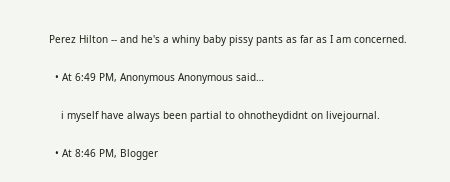Perez Hilton -- and he's a whiny baby pissy pants as far as I am concerned.

  • At 6:49 PM, Anonymous Anonymous said…

    i myself have always been partial to ohnotheydidnt on livejournal.

  • At 8:46 PM, Blogger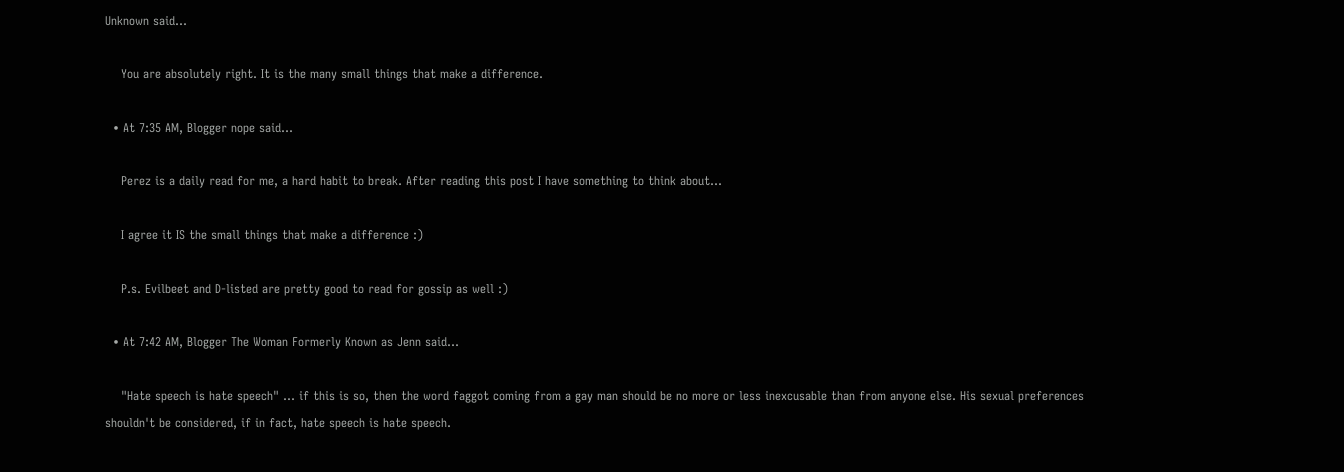Unknown said…

    You are absolutely right. It is the many small things that make a difference.

  • At 7:35 AM, Blogger nope said…

    Perez is a daily read for me, a hard habit to break. After reading this post I have something to think about...

    I agree it IS the small things that make a difference :)

    P.s. Evilbeet and D-listed are pretty good to read for gossip as well :)

  • At 7:42 AM, Blogger The Woman Formerly Known as Jenn said…

    "Hate speech is hate speech" ... if this is so, then the word faggot coming from a gay man should be no more or less inexcusable than from anyone else. His sexual preferences shouldn't be considered, if in fact, hate speech is hate speech.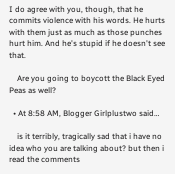I do agree with you, though, that he commits violence with his words. He hurts with them just as much as those punches hurt him. And he's stupid if he doesn't see that.

    Are you going to boycott the Black Eyed Peas as well?

  • At 8:58 AM, Blogger Girlplustwo said…

    is it terribly, tragically sad that i have no idea who you are talking about? but then i read the comments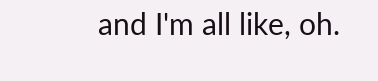and I'm all like, oh.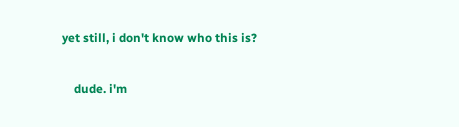yet still, i don't know who this is?

    dude. i'm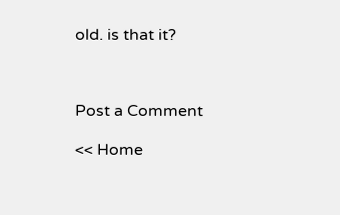old. is that it?



Post a Comment

<< Home